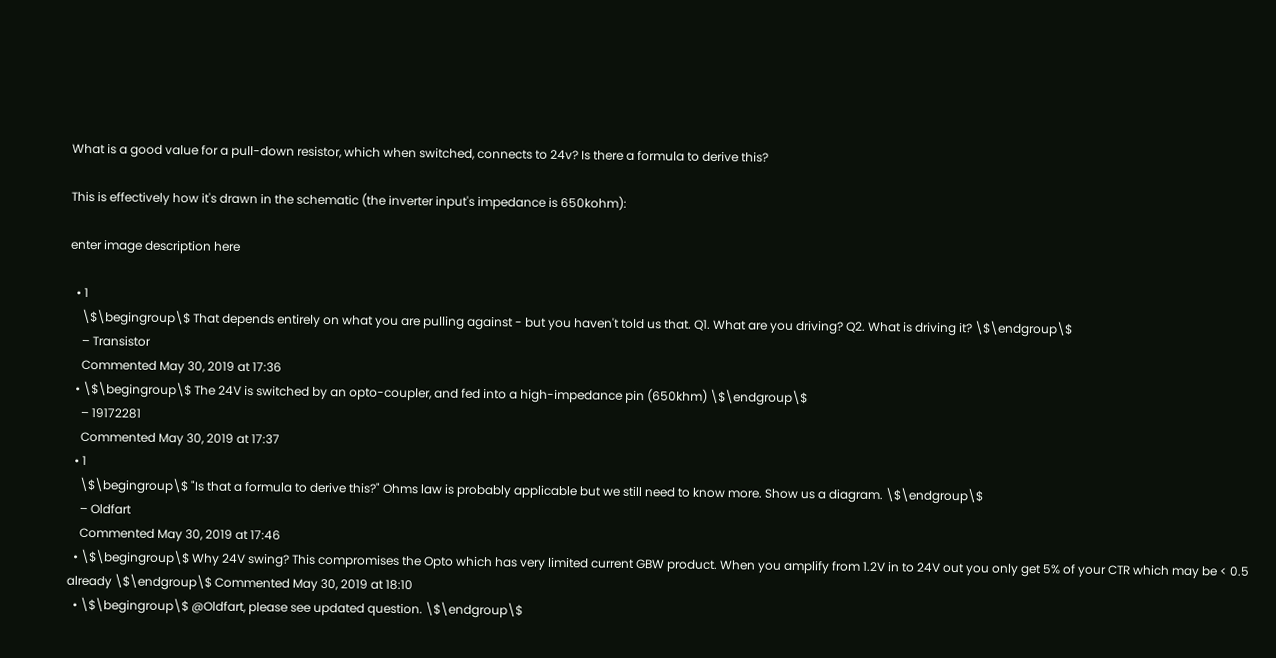What is a good value for a pull-down resistor, which when switched, connects to 24v? Is there a formula to derive this?

This is effectively how it's drawn in the schematic (the inverter input's impedance is 650kohm):

enter image description here

  • 1
    \$\begingroup\$ That depends entirely on what you are pulling against - but you haven't told us that. Q1. What are you driving? Q2. What is driving it? \$\endgroup\$
    – Transistor
    Commented May 30, 2019 at 17:36
  • \$\begingroup\$ The 24V is switched by an opto-coupler, and fed into a high-impedance pin (650khm) \$\endgroup\$
    – 19172281
    Commented May 30, 2019 at 17:37
  • 1
    \$\begingroup\$ "Is that a formula to derive this?" Ohms law is probably applicable but we still need to know more. Show us a diagram. \$\endgroup\$
    – Oldfart
    Commented May 30, 2019 at 17:46
  • \$\begingroup\$ Why 24V swing? This compromises the Opto which has very limited current GBW product. When you amplify from 1.2V in to 24V out you only get 5% of your CTR which may be < 0.5 already \$\endgroup\$ Commented May 30, 2019 at 18:10
  • \$\begingroup\$ @Oldfart, please see updated question. \$\endgroup\$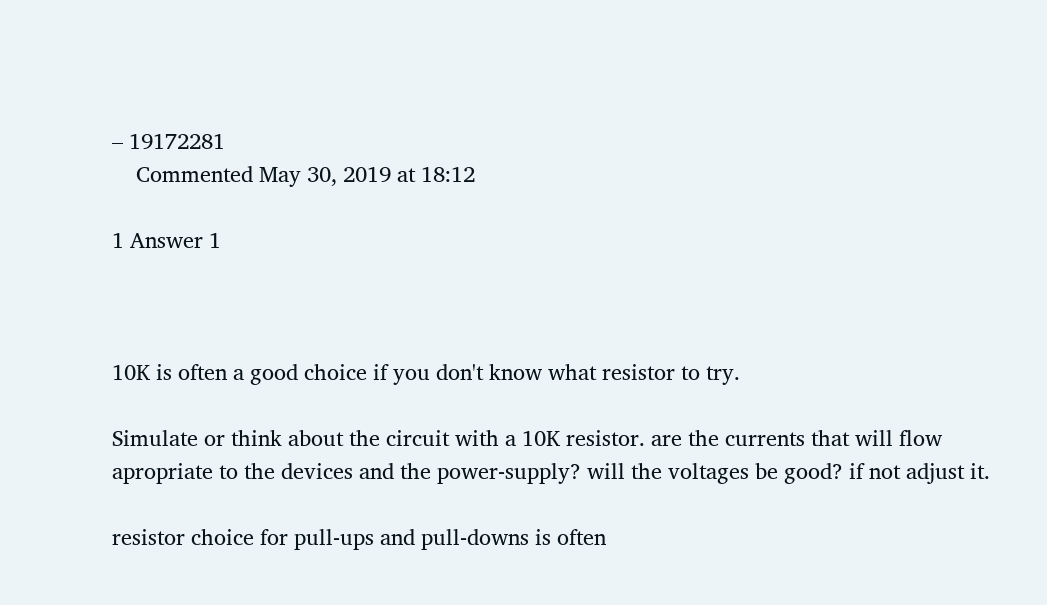– 19172281
    Commented May 30, 2019 at 18:12

1 Answer 1



10K is often a good choice if you don't know what resistor to try.

Simulate or think about the circuit with a 10K resistor. are the currents that will flow apropriate to the devices and the power-supply? will the voltages be good? if not adjust it.

resistor choice for pull-ups and pull-downs is often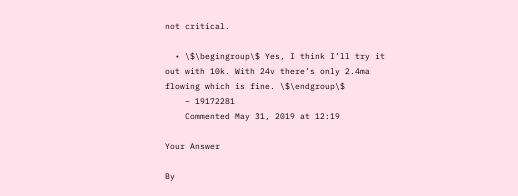not critical.

  • \$\begingroup\$ Yes, I think I’ll try it out with 10k. With 24v there’s only 2.4ma flowing which is fine. \$\endgroup\$
    – 19172281
    Commented May 31, 2019 at 12:19

Your Answer

By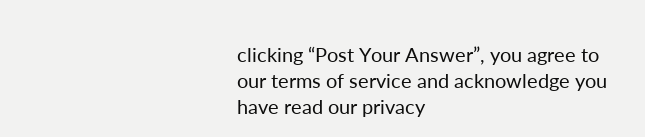clicking “Post Your Answer”, you agree to our terms of service and acknowledge you have read our privacy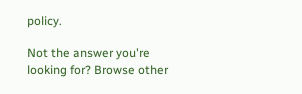policy.

Not the answer you're looking for? Browse other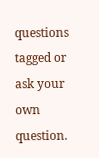questions tagged or ask your own question.